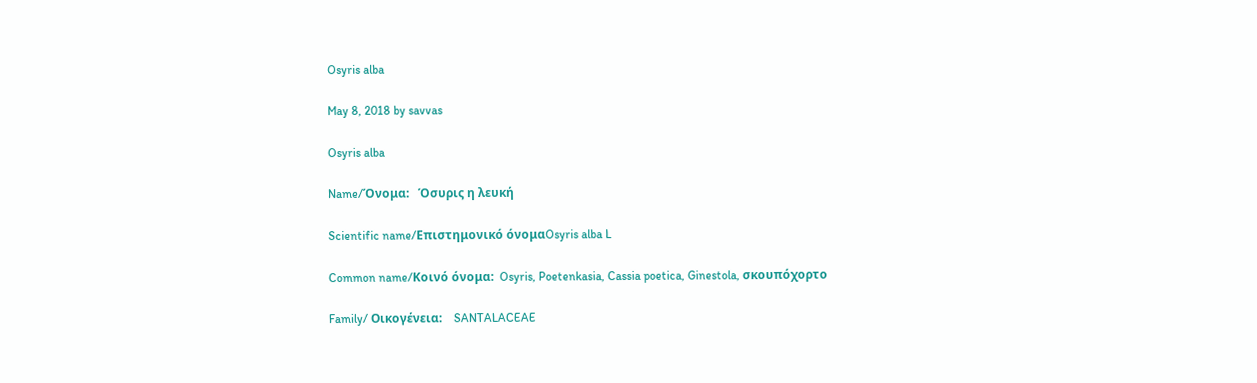Osyris alba

May 8, 2018 by savvas

Osyris alba

Name/Όνομα:   Όσυρις η λευκή

Scientific name/Επιστημονικό όνομαOsyris alba L

Common name/Κοινό όνομα:  Osyris, Poetenkasia, Cassia poetica, Ginestola, σκουπόχορτο

Family/ Οικογένεια:    SANTALACEAE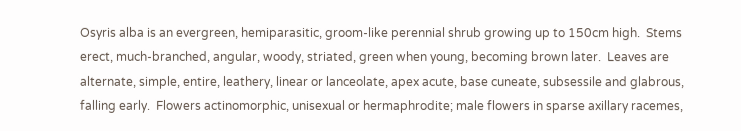Osyris alba is an evergreen, hemiparasitic, groom-like perennial shrub growing up to 150cm high.  Stems erect, much-branched, angular, woody, striated, green when young, becoming brown later.  Leaves are alternate, simple, entire, leathery, linear or lanceolate, apex acute, base cuneate, subsessile and glabrous, falling early.  Flowers actinomorphic, unisexual or hermaphrodite; male flowers in sparse axillary racemes,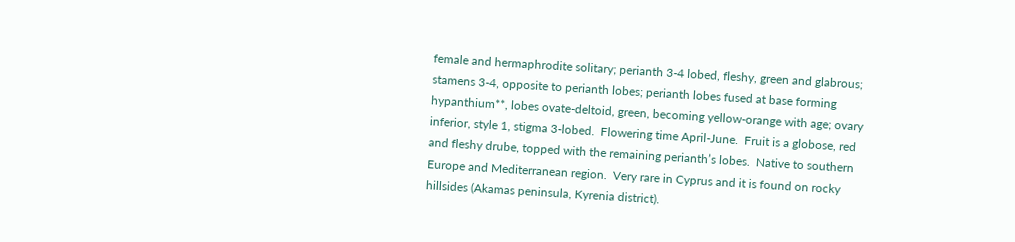female and hermaphrodite solitary; perianth 3-4 lobed, fleshy, green and glabrous; stamens 3-4, opposite to perianth lobes; perianth lobes fused at base forming hypanthium**, lobes ovate-deltoid, green, becoming yellow-orange with age; ovary inferior, style 1, stigma 3-lobed.  Flowering time April-June.  Fruit is a globose, red and fleshy drube, topped with the remaining perianth’s lobes.  Native to southern Europe and Mediterranean region.  Very rare in Cyprus and it is found on rocky hillsides (Akamas peninsula, Kyrenia district).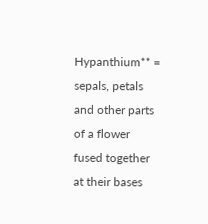Hypanthium** = sepals, petals and other parts of a flower fused together at their bases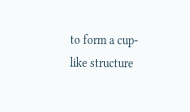to form a cup-like structure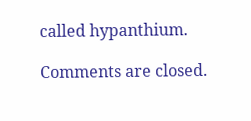called hypanthium.

Comments are closed.